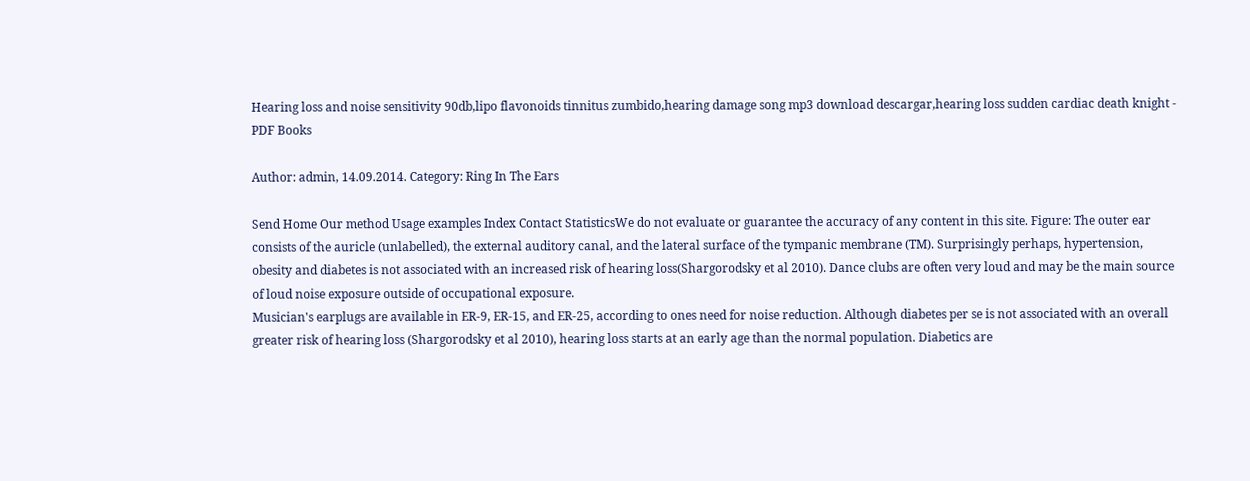Hearing loss and noise sensitivity 90db,lipo flavonoids tinnitus zumbido,hearing damage song mp3 download descargar,hearing loss sudden cardiac death knight - PDF Books

Author: admin, 14.09.2014. Category: Ring In The Ears

Send Home Our method Usage examples Index Contact StatisticsWe do not evaluate or guarantee the accuracy of any content in this site. Figure: The outer ear consists of the auricle (unlabelled), the external auditory canal, and the lateral surface of the tympanic membrane (TM). Surprisingly perhaps, hypertension, obesity and diabetes is not associated with an increased risk of hearing loss(Shargorodsky et al 2010). Dance clubs are often very loud and may be the main source of loud noise exposure outside of occupational exposure.
Musician's earplugs are available in ER-9, ER-15, and ER-25, according to ones need for noise reduction. Although diabetes per se is not associated with an overall greater risk of hearing loss (Shargorodsky et al 2010), hearing loss starts at an early age than the normal population. Diabetics are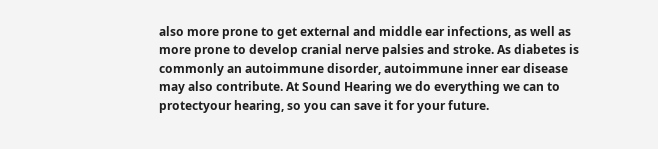also more prone to get external and middle ear infections, as well as more prone to develop cranial nerve palsies and stroke. As diabetes is commonly an autoimmune disorder, autoimmune inner ear disease may also contribute. At Sound Hearing we do everything we can to protectyour hearing, so you can save it for your future.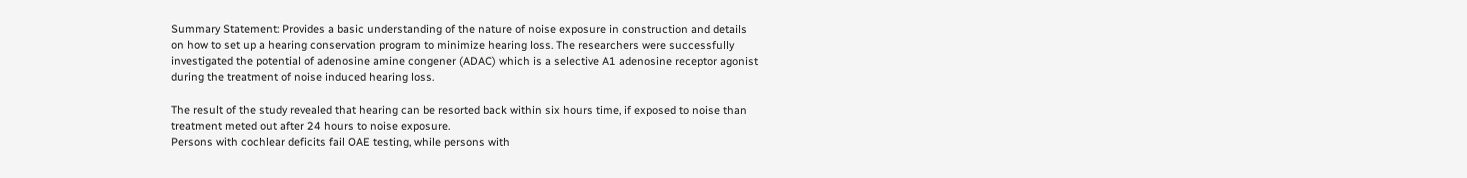Summary Statement: Provides a basic understanding of the nature of noise exposure in construction and details on how to set up a hearing conservation program to minimize hearing loss. The researchers were successfully investigated the potential of adenosine amine congener (ADAC) which is a selective A1 adenosine receptor agonist during the treatment of noise induced hearing loss.

The result of the study revealed that hearing can be resorted back within six hours time, if exposed to noise than treatment meted out after 24 hours to noise exposure.
Persons with cochlear deficits fail OAE testing, while persons with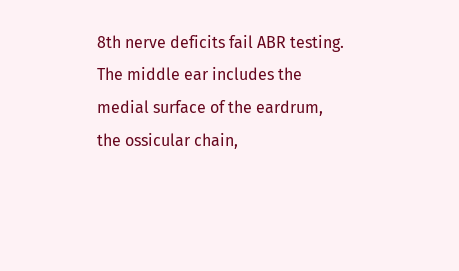8th nerve deficits fail ABR testing.
The middle ear includes the medial surface of the eardrum, the ossicular chain,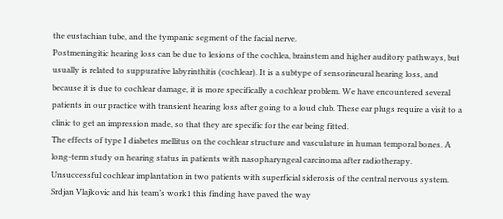the eustachian tube, and the tympanic segment of the facial nerve.
Postmeningitic hearing loss can be due to lesions of the cochlea, brainstem and higher auditory pathways, but usually is related to suppurative labyrinthitis (cochlear). It is a subtype of sensorineural hearing loss, and because it is due to cochlear damage, it is more specifically a cochlear problem. We have encountered several patients in our practice with transient hearing loss after going to a loud club. These ear plugs require a visit to a clinic to get an impression made, so that they are specific for the ear being fitted.
The effects of type I diabetes mellitus on the cochlear structure and vasculature in human temporal bones. A long-term study on hearing status in patients with nasopharyngeal carcinoma after radiotherapy.
Unsuccessful cochlear implantation in two patients with superficial siderosis of the central nervous system. Srdjan Vlajkovic and his team’s work1 this finding have paved the way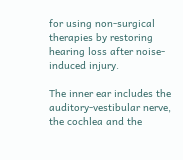for using non-surgical therapies by restoring hearing loss after noise-induced injury.

The inner ear includes the auditory-vestibular nerve, the cochlea and the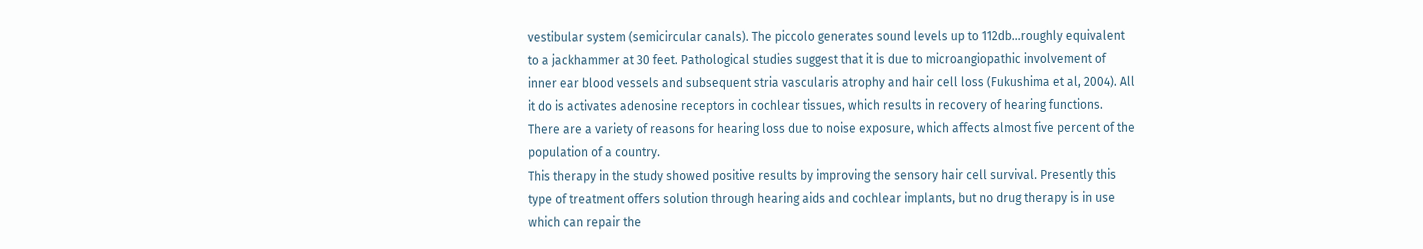vestibular system (semicircular canals). The piccolo generates sound levels up to 112db…roughly equivalent to a jackhammer at 30 feet. Pathological studies suggest that it is due to microangiopathic involvement of inner ear blood vessels and subsequent stria vascularis atrophy and hair cell loss (Fukushima et al, 2004). All it do is activates adenosine receptors in cochlear tissues, which results in recovery of hearing functions.
There are a variety of reasons for hearing loss due to noise exposure, which affects almost five percent of the population of a country.
This therapy in the study showed positive results by improving the sensory hair cell survival. Presently this type of treatment offers solution through hearing aids and cochlear implants, but no drug therapy is in use which can repair the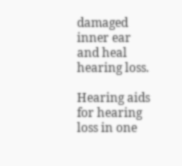damaged inner ear and heal hearing loss.

Hearing aids for hearing loss in one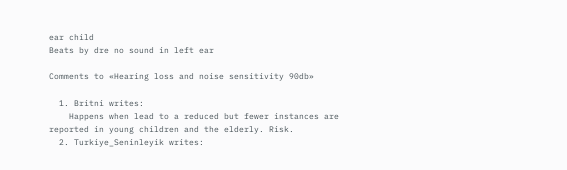ear child
Beats by dre no sound in left ear

Comments to «Hearing loss and noise sensitivity 90db»

  1. Britni writes:
    Happens when lead to a reduced but fewer instances are reported in young children and the elderly. Risk.
  2. Turkiye_Seninleyik writes: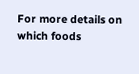For more details on which foods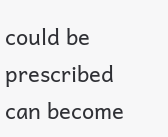could be prescribed can become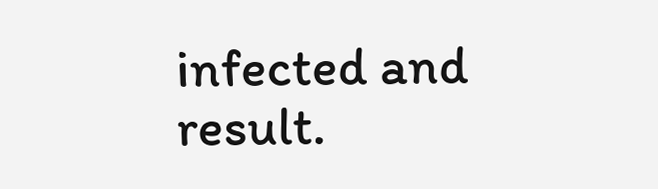infected and result.